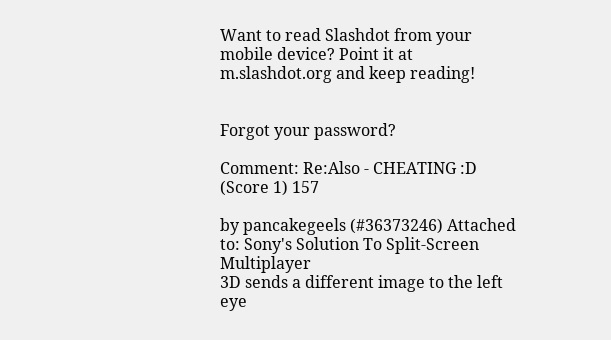Want to read Slashdot from your mobile device? Point it at m.slashdot.org and keep reading!


Forgot your password?

Comment: Re:Also - CHEATING :D (Score 1) 157

by pancakegeels (#36373246) Attached to: Sony's Solution To Split-Screen Multiplayer
3D sends a different image to the left eye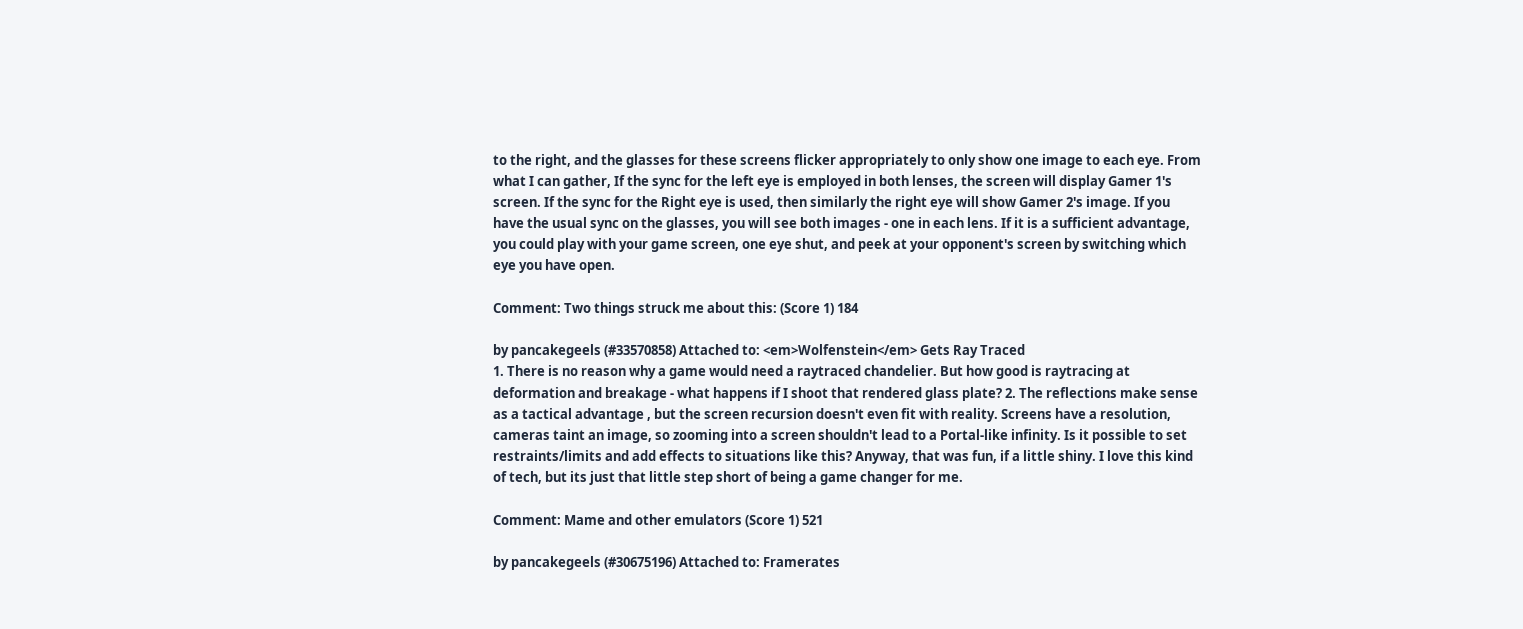to the right, and the glasses for these screens flicker appropriately to only show one image to each eye. From what I can gather, If the sync for the left eye is employed in both lenses, the screen will display Gamer 1's screen. If the sync for the Right eye is used, then similarly the right eye will show Gamer 2's image. If you have the usual sync on the glasses, you will see both images - one in each lens. If it is a sufficient advantage, you could play with your game screen, one eye shut, and peek at your opponent's screen by switching which eye you have open.

Comment: Two things struck me about this: (Score 1) 184

by pancakegeels (#33570858) Attached to: <em>Wolfenstein</em> Gets Ray Traced
1. There is no reason why a game would need a raytraced chandelier. But how good is raytracing at deformation and breakage - what happens if I shoot that rendered glass plate? 2. The reflections make sense as a tactical advantage , but the screen recursion doesn't even fit with reality. Screens have a resolution, cameras taint an image, so zooming into a screen shouldn't lead to a Portal-like infinity. Is it possible to set restraints/limits and add effects to situations like this? Anyway, that was fun, if a little shiny. I love this kind of tech, but its just that little step short of being a game changer for me.

Comment: Mame and other emulators (Score 1) 521

by pancakegeels (#30675196) Attached to: Framerates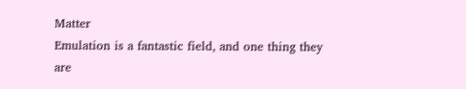Matter
Emulation is a fantastic field, and one thing they are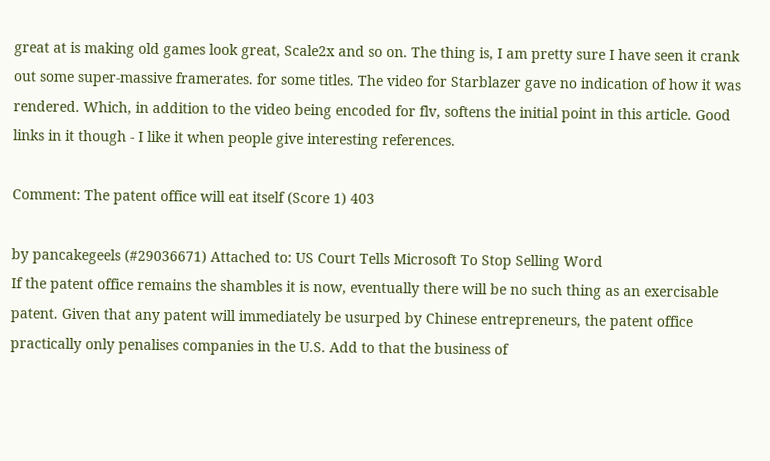great at is making old games look great, Scale2x and so on. The thing is, I am pretty sure I have seen it crank out some super-massive framerates. for some titles. The video for Starblazer gave no indication of how it was rendered. Which, in addition to the video being encoded for flv, softens the initial point in this article. Good links in it though - I like it when people give interesting references.

Comment: The patent office will eat itself (Score 1) 403

by pancakegeels (#29036671) Attached to: US Court Tells Microsoft To Stop Selling Word
If the patent office remains the shambles it is now, eventually there will be no such thing as an exercisable patent. Given that any patent will immediately be usurped by Chinese entrepreneurs, the patent office practically only penalises companies in the U.S. Add to that the business of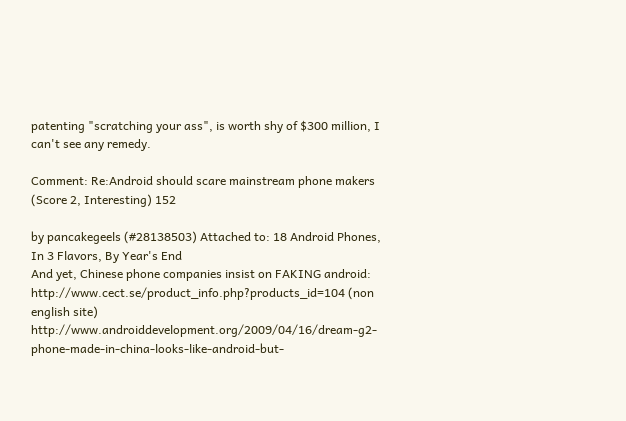patenting "scratching your ass", is worth shy of $300 million, I can't see any remedy.

Comment: Re:Android should scare mainstream phone makers (Score 2, Interesting) 152

by pancakegeels (#28138503) Attached to: 18 Android Phones, In 3 Flavors, By Year's End
And yet, Chinese phone companies insist on FAKING android: http://www.cect.se/product_info.php?products_id=104 (non english site) http://www.androiddevelopment.org/2009/04/16/dream-g2-phone-made-in-china-looks-like-android-but-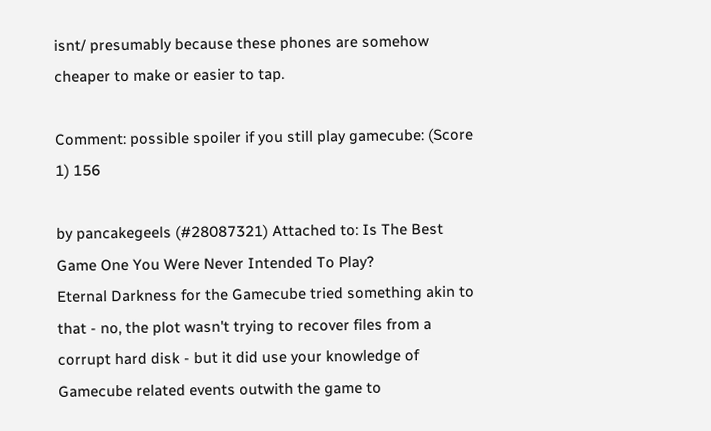isnt/ presumably because these phones are somehow cheaper to make or easier to tap.

Comment: possible spoiler if you still play gamecube: (Score 1) 156

by pancakegeels (#28087321) Attached to: Is The Best Game One You Were Never Intended To Play?
Eternal Darkness for the Gamecube tried something akin to that - no, the plot wasn't trying to recover files from a corrupt hard disk - but it did use your knowledge of Gamecube related events outwith the game to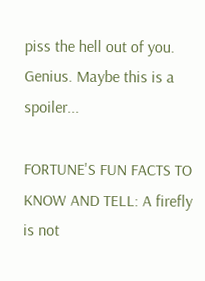piss the hell out of you. Genius. Maybe this is a spoiler...

FORTUNE'S FUN FACTS TO KNOW AND TELL: A firefly is not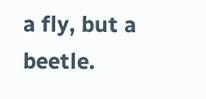a fly, but a beetle.